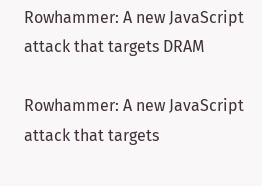Rowhammer: A new JavaScript attack that targets DRAM

Rowhammer: A new JavaScript attack that targets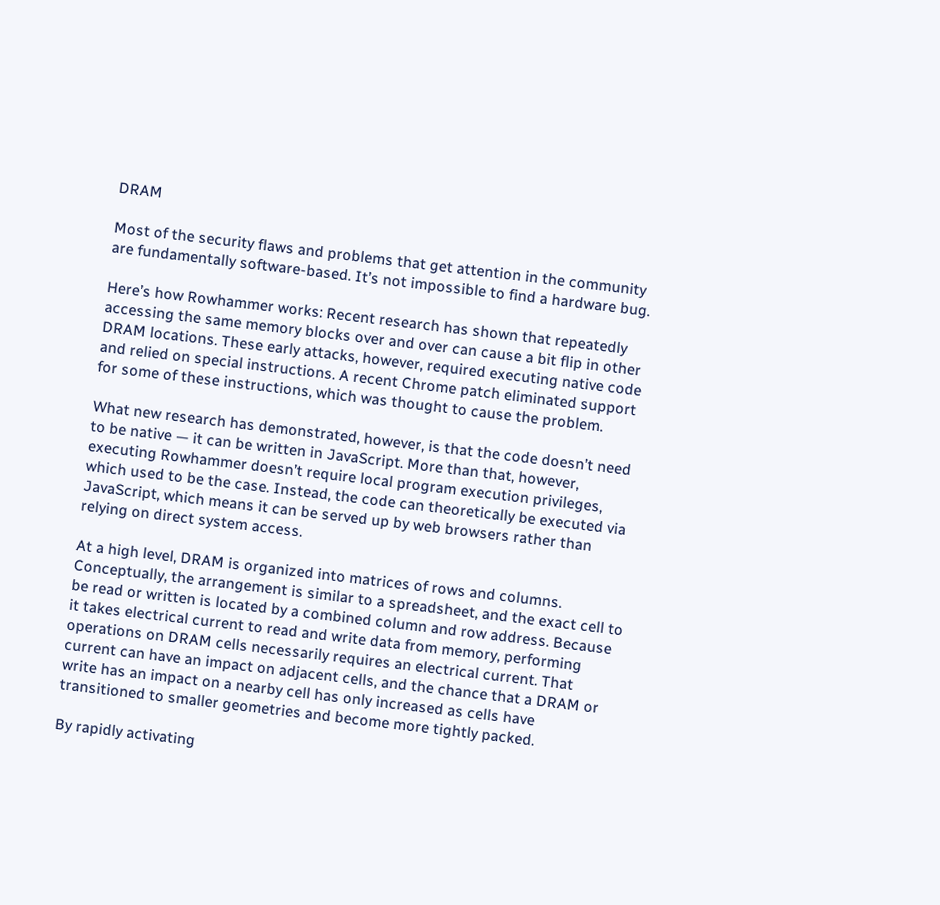DRAM

Most of the security flaws and problems that get attention in the community are fundamentally software-based. It’s not impossible to find a hardware bug.

Here’s how Rowhammer works: Recent research has shown that repeatedly accessing the same memory blocks over and over can cause a bit flip in other DRAM locations. These early attacks, however, required executing native code and relied on special instructions. A recent Chrome patch eliminated support for some of these instructions, which was thought to cause the problem.

What new research has demonstrated, however, is that the code doesn’t need to be native — it can be written in JavaScript. More than that, however, executing Rowhammer doesn’t require local program execution privileges, which used to be the case. Instead, the code can theoretically be executed via JavaScript, which means it can be served up by web browsers rather than relying on direct system access.

At a high level, DRAM is organized into matrices of rows and columns. Conceptually, the arrangement is similar to a spreadsheet, and the exact cell to be read or written is located by a combined column and row address. Because it takes electrical current to read and write data from memory, performing operations on DRAM cells necessarily requires an electrical current. That current can have an impact on adjacent cells, and the chance that a DRAM or write has an impact on a nearby cell has only increased as cells have transitioned to smaller geometries and become more tightly packed.

By rapidly activating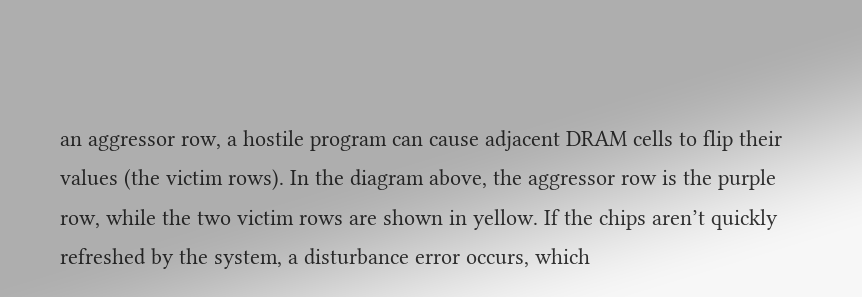an aggressor row, a hostile program can cause adjacent DRAM cells to flip their values (the victim rows). In the diagram above, the aggressor row is the purple row, while the two victim rows are shown in yellow. If the chips aren’t quickly refreshed by the system, a disturbance error occurs, which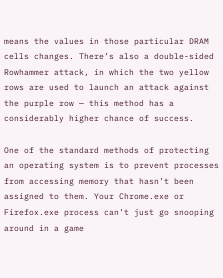means the values in those particular DRAM cells changes. There’s also a double-sided Rowhammer attack, in which the two yellow rows are used to launch an attack against the purple row — this method has a considerably higher chance of success.

One of the standard methods of protecting an operating system is to prevent processes from accessing memory that hasn’t been assigned to them. Your Chrome.exe or Firefox.exe process can’t just go snooping around in a game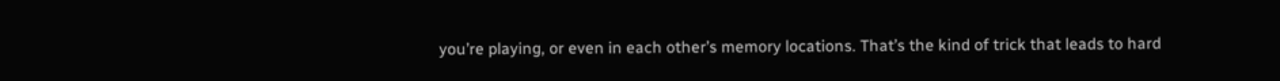you’re playing, or even in each other’s memory locations. That’s the kind of trick that leads to hard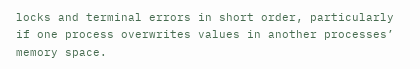locks and terminal errors in short order, particularly if one process overwrites values in another processes’ memory space.